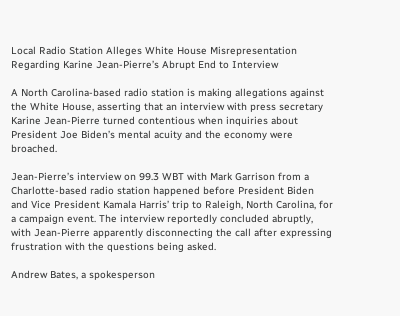Local Radio Station Alleges White House Misrepresentation Regarding Karine Jean-Pierre’s Abrupt End to Interview

A North Carolina-based radio station is making allegations against the White House, asserting that an interview with press secretary Karine Jean-Pierre turned contentious when inquiries about President Joe Biden’s mental acuity and the economy were broached.

Jean-Pierre’s interview on 99.3 WBT with Mark Garrison from a Charlotte-based radio station happened before President Biden and Vice President Kamala Harris’ trip to Raleigh, North Carolina, for a campaign event. The interview reportedly concluded abruptly, with Jean-Pierre apparently disconnecting the call after expressing frustration with the questions being asked.

Andrew Bates, a spokesperson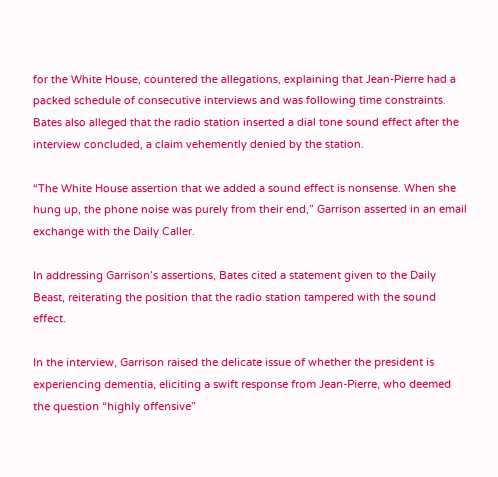for the White House, countered the allegations, explaining that Jean-Pierre had a packed schedule of consecutive interviews and was following time constraints. Bates also alleged that the radio station inserted a dial tone sound effect after the interview concluded, a claim vehemently denied by the station.

“The White House assertion that we added a sound effect is nonsense. When she hung up, the phone noise was purely from their end,” Garrison asserted in an email exchange with the Daily Caller.

In addressing Garrison’s assertions, Bates cited a statement given to the Daily Beast, reiterating the position that the radio station tampered with the sound effect.

In the interview, Garrison raised the delicate issue of whether the president is experiencing dementia, eliciting a swift response from Jean-Pierre, who deemed the question “highly offensive”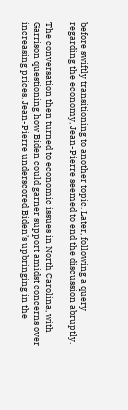before swiftly transitioning to another topic. Later, following a query regarding the economy, Jean-Pierre seemed to end the discussion abruptly.

The conversation then turned to economic issues in North Carolina, with Garrison questioning how Biden could garner support amidst concerns over increasing prices. Jean-Pierre underscored Biden’s upbringing in the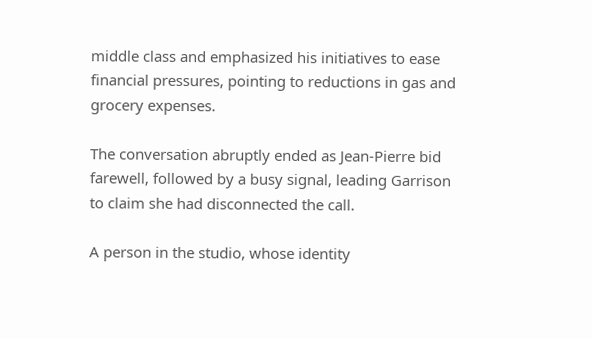middle class and emphasized his initiatives to ease financial pressures, pointing to reductions in gas and grocery expenses.

The conversation abruptly ended as Jean-Pierre bid farewell, followed by a busy signal, leading Garrison to claim she had disconnected the call.

A person in the studio, whose identity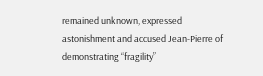remained unknown, expressed astonishment and accused Jean-Pierre of demonstrating “fragility”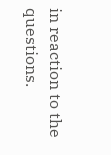in reaction to the questions.